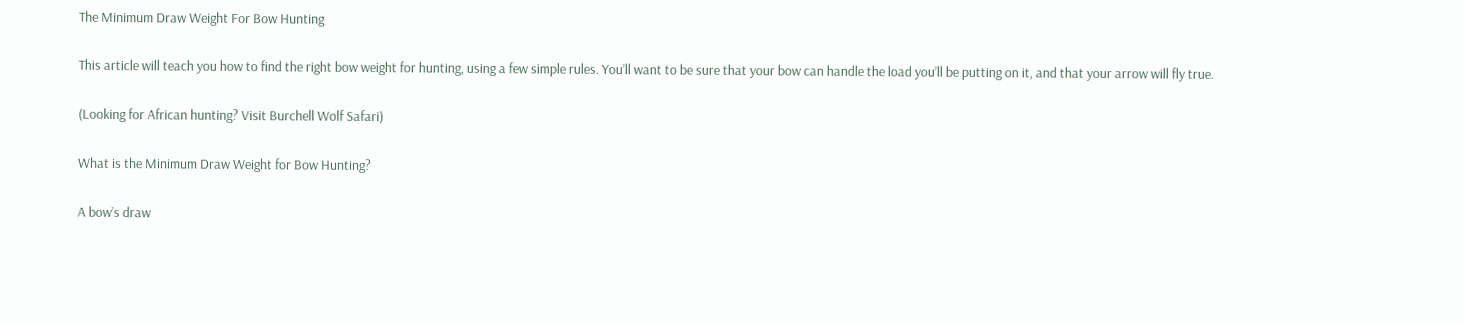The Minimum Draw Weight For Bow Hunting

This article will teach you how to find the right bow weight for hunting, using a few simple rules. You’ll want to be sure that your bow can handle the load you’ll be putting on it, and that your arrow will fly true.

(Looking for African hunting? Visit Burchell Wolf Safari)

What is the Minimum Draw Weight for Bow Hunting?

A bow’s draw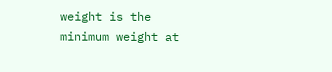weight is the minimum weight at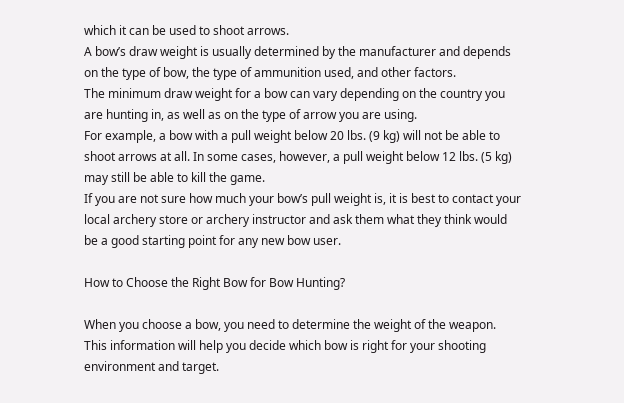which it can be used to shoot arrows.
A bow’s draw weight is usually determined by the manufacturer and depends on the type of bow, the type of ammunition used, and other factors.
The minimum draw weight for a bow can vary depending on the country you are hunting in, as well as on the type of arrow you are using.
For example, a bow with a pull weight below 20 lbs. (9 kg) will not be able to shoot arrows at all. In some cases, however, a pull weight below 12 lbs. (5 kg) may still be able to kill the game.
If you are not sure how much your bow’s pull weight is, it is best to contact your local archery store or archery instructor and ask them what they think would be a good starting point for any new bow user.

How to Choose the Right Bow for Bow Hunting?

When you choose a bow, you need to determine the weight of the weapon. This information will help you decide which bow is right for your shooting environment and target.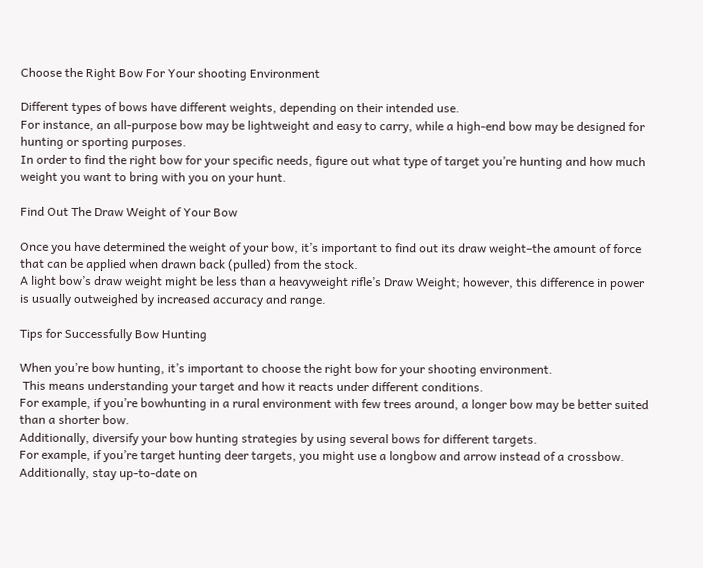Choose the Right Bow For Your shooting Environment

Different types of bows have different weights, depending on their intended use.
For instance, an all-purpose bow may be lightweight and easy to carry, while a high-end bow may be designed for hunting or sporting purposes.
In order to find the right bow for your specific needs, figure out what type of target you’re hunting and how much weight you want to bring with you on your hunt.

Find Out The Draw Weight of Your Bow

Once you have determined the weight of your bow, it’s important to find out its draw weight–the amount of force that can be applied when drawn back (pulled) from the stock.
A light bow’s draw weight might be less than a heavyweight rifle’s Draw Weight; however, this difference in power is usually outweighed by increased accuracy and range.

Tips for Successfully Bow Hunting

When you’re bow hunting, it’s important to choose the right bow for your shooting environment.
 This means understanding your target and how it reacts under different conditions.
For example, if you’re bowhunting in a rural environment with few trees around, a longer bow may be better suited than a shorter bow.
Additionally, diversify your bow hunting strategies by using several bows for different targets.
For example, if you’re target hunting deer targets, you might use a longbow and arrow instead of a crossbow.
Additionally, stay up-to-date on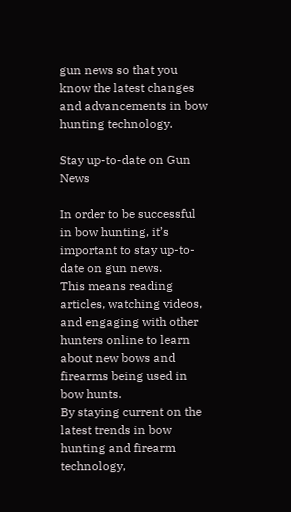gun news so that you know the latest changes and advancements in bow hunting technology.

Stay up-to-date on Gun News

In order to be successful in bow hunting, it’s important to stay up-to-date on gun news.
This means reading articles, watching videos, and engaging with other hunters online to learn about new bows and firearms being used in bow hunts.
By staying current on the latest trends in bow hunting and firearm technology,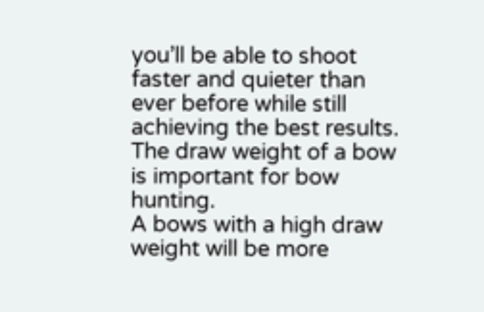you’ll be able to shoot faster and quieter than ever before while still achieving the best results.
The draw weight of a bow is important for bow hunting.
A bows with a high draw weight will be more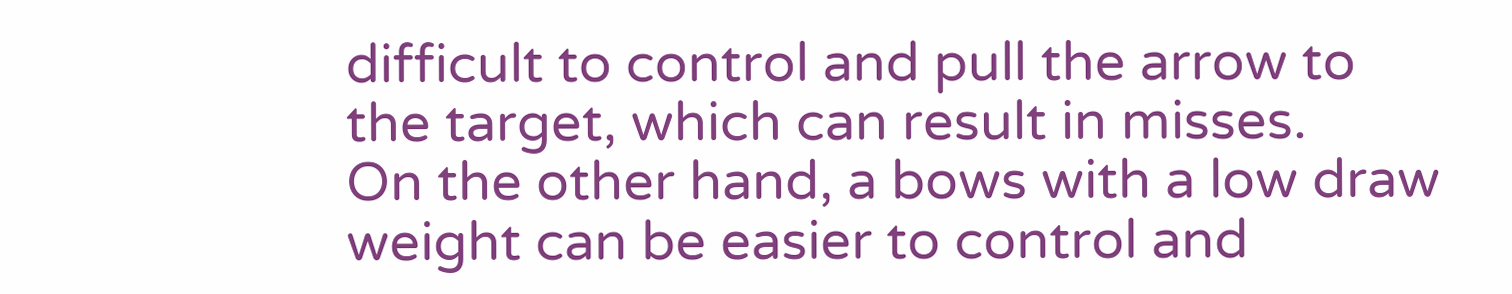difficult to control and pull the arrow to the target, which can result in misses.
On the other hand, a bows with a low draw weight can be easier to control and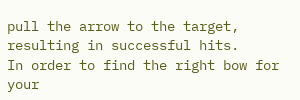pull the arrow to the target, resulting in successful hits.
In order to find the right bow for your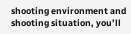shooting environment and shooting situation, you’ll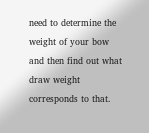need to determine the weight of your bow and then find out what draw weight corresponds to that.